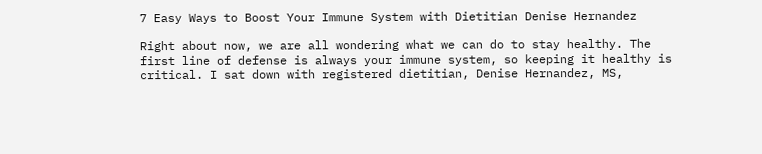7 Easy Ways to Boost Your Immune System with Dietitian Denise Hernandez

Right about now, we are all wondering what we can do to stay healthy. The first line of defense is always your immune system, so keeping it healthy is critical. I sat down with registered dietitian, Denise Hernandez, MS,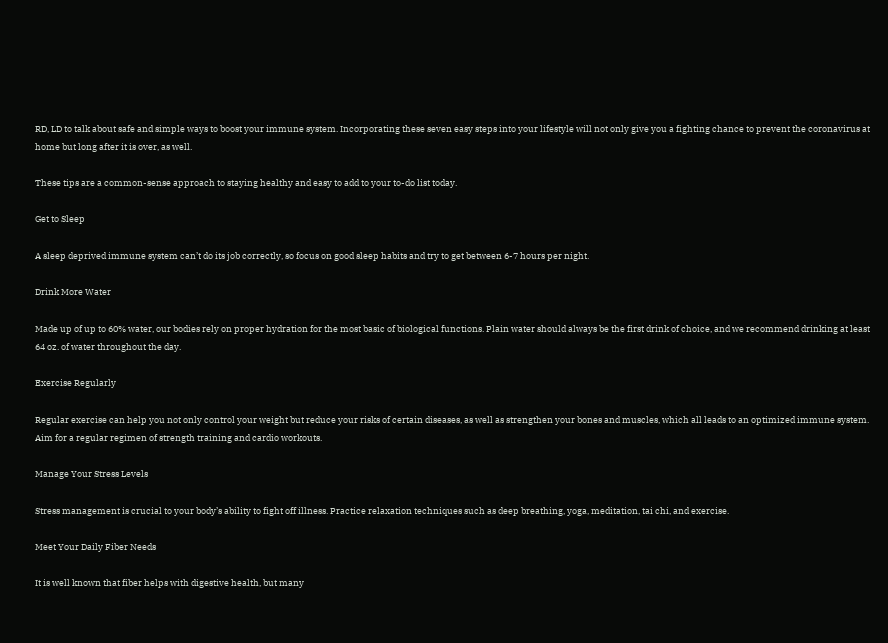RD, LD to talk about safe and simple ways to boost your immune system. Incorporating these seven easy steps into your lifestyle will not only give you a fighting chance to prevent the coronavirus at home but long after it is over, as well.

These tips are a common-sense approach to staying healthy and easy to add to your to-do list today.

Get to Sleep

A sleep deprived immune system can’t do its job correctly, so focus on good sleep habits and try to get between 6-7 hours per night.

Drink More Water

Made up of up to 60% water, our bodies rely on proper hydration for the most basic of biological functions. Plain water should always be the first drink of choice, and we recommend drinking at least 64 oz. of water throughout the day.

Exercise Regularly

Regular exercise can help you not only control your weight but reduce your risks of certain diseases, as well as strengthen your bones and muscles, which all leads to an optimized immune system. Aim for a regular regimen of strength training and cardio workouts.

Manage Your Stress Levels

Stress management is crucial to your body’s ability to fight off illness. Practice relaxation techniques such as deep breathing, yoga, meditation, tai chi, and exercise.

Meet Your Daily Fiber Needs

It is well known that fiber helps with digestive health, but many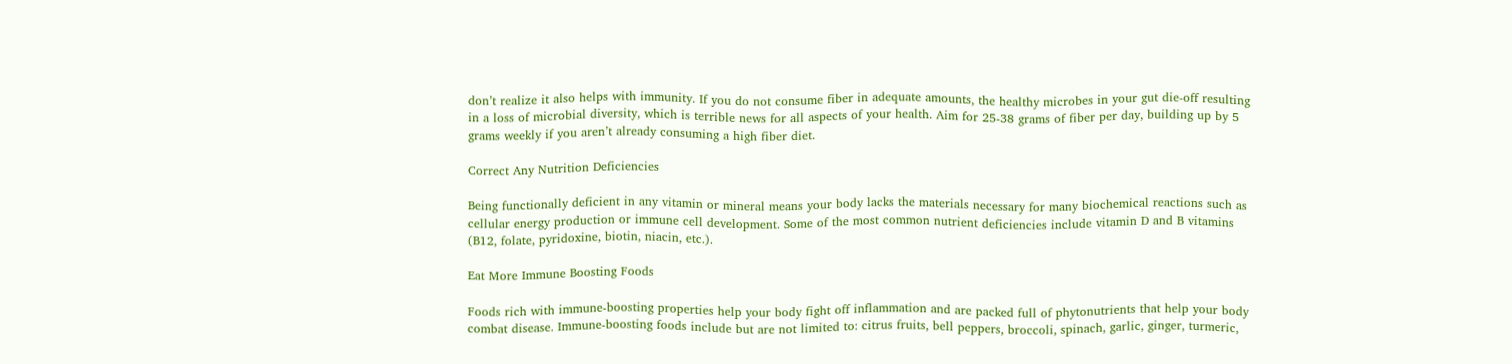don’t realize it also helps with immunity. If you do not consume fiber in adequate amounts, the healthy microbes in your gut die-off resulting in a loss of microbial diversity, which is terrible news for all aspects of your health. Aim for 25-38 grams of fiber per day, building up by 5 grams weekly if you aren’t already consuming a high fiber diet.

Correct Any Nutrition Deficiencies

Being functionally deficient in any vitamin or mineral means your body lacks the materials necessary for many biochemical reactions such as cellular energy production or immune cell development. Some of the most common nutrient deficiencies include vitamin D and B vitamins (B12, folate, pyridoxine, biotin, niacin, etc.).

Eat More Immune Boosting Foods

Foods rich with immune-boosting properties help your body fight off inflammation and are packed full of phytonutrients that help your body combat disease. Immune-boosting foods include but are not limited to: citrus fruits, bell peppers, broccoli, spinach, garlic, ginger, turmeric,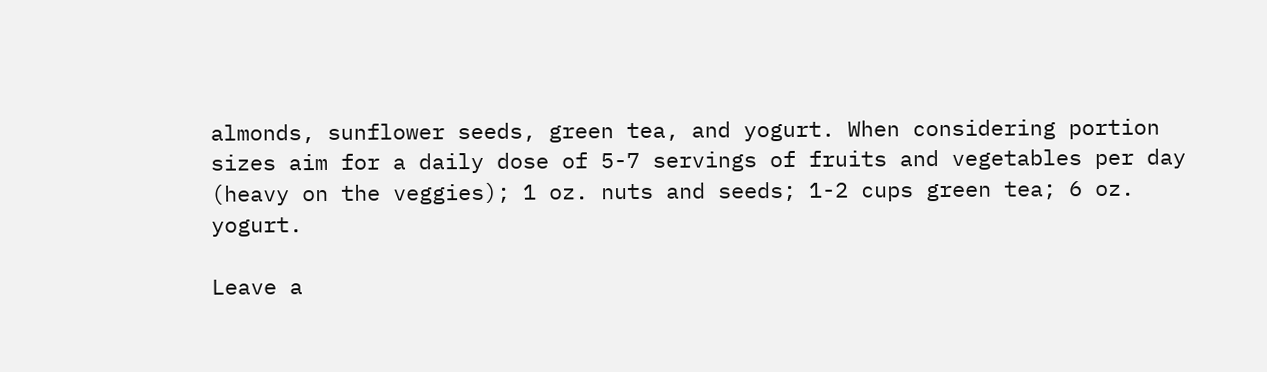almonds, sunflower seeds, green tea, and yogurt. When considering portion sizes aim for a daily dose of 5-7 servings of fruits and vegetables per day (heavy on the veggies); 1 oz. nuts and seeds; 1-2 cups green tea; 6 oz. yogurt.

Leave a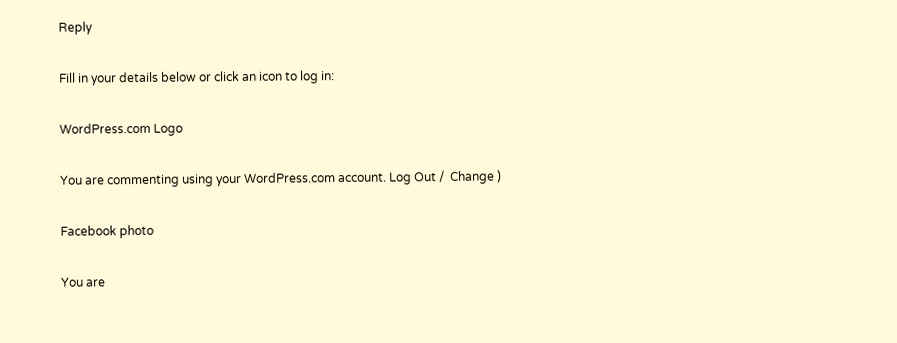Reply

Fill in your details below or click an icon to log in:

WordPress.com Logo

You are commenting using your WordPress.com account. Log Out /  Change )

Facebook photo

You are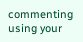commenting using your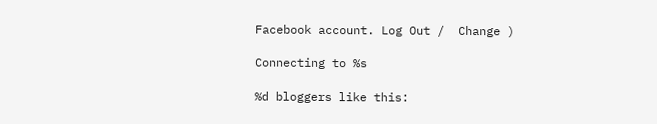Facebook account. Log Out /  Change )

Connecting to %s

%d bloggers like this: